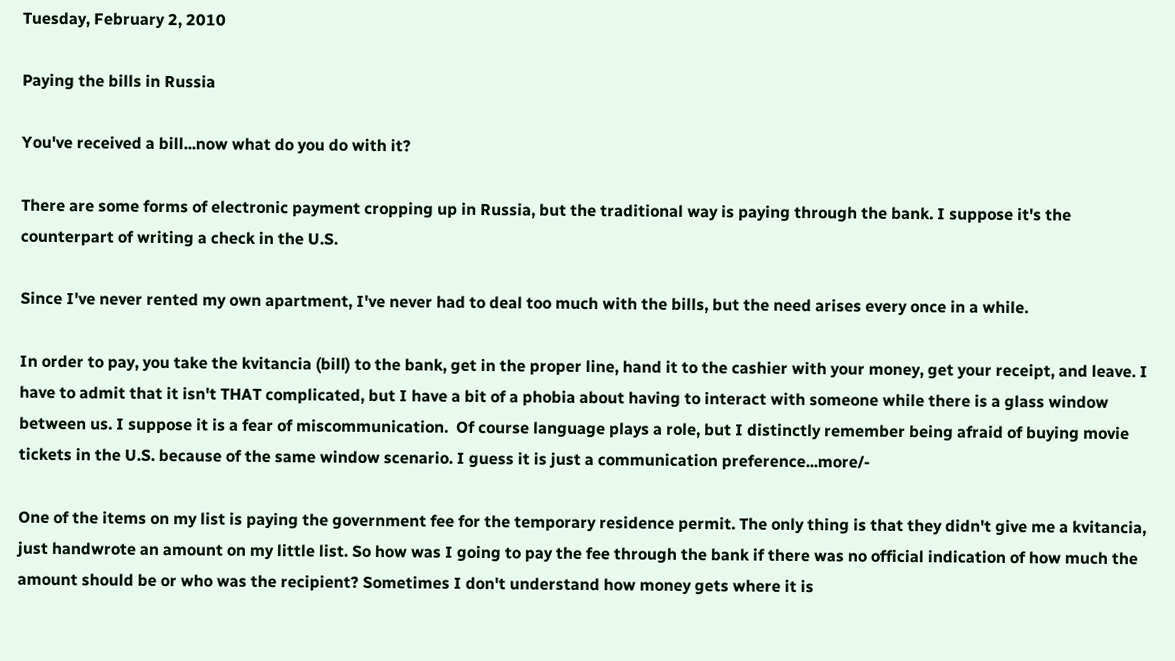Tuesday, February 2, 2010

Paying the bills in Russia

You've received a bill...now what do you do with it?

There are some forms of electronic payment cropping up in Russia, but the traditional way is paying through the bank. I suppose it's the counterpart of writing a check in the U.S.

Since I've never rented my own apartment, I've never had to deal too much with the bills, but the need arises every once in a while.

In order to pay, you take the kvitancia (bill) to the bank, get in the proper line, hand it to the cashier with your money, get your receipt, and leave. I have to admit that it isn't THAT complicated, but I have a bit of a phobia about having to interact with someone while there is a glass window between us. I suppose it is a fear of miscommunication.  Of course language plays a role, but I distinctly remember being afraid of buying movie tickets in the U.S. because of the same window scenario. I guess it is just a communication preference...more/-

One of the items on my list is paying the government fee for the temporary residence permit. The only thing is that they didn't give me a kvitancia, just handwrote an amount on my little list. So how was I going to pay the fee through the bank if there was no official indication of how much the amount should be or who was the recipient? Sometimes I don't understand how money gets where it is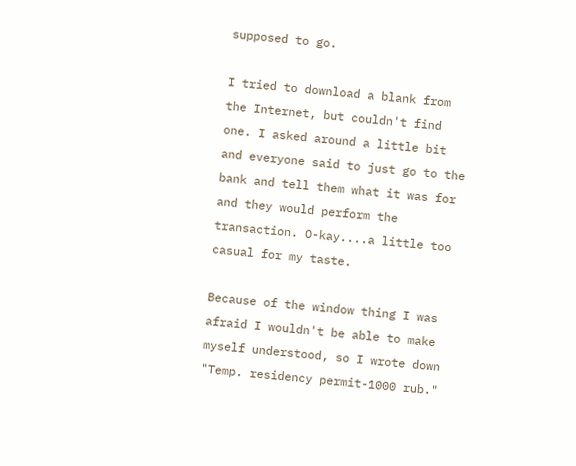supposed to go.

I tried to download a blank from the Internet, but couldn't find one. I asked around a little bit and everyone said to just go to the bank and tell them what it was for and they would perform the transaction. O-kay....a little too casual for my taste.

Because of the window thing I was afraid I wouldn't be able to make myself understood, so I wrote down "Temp. residency permit-1000 rub."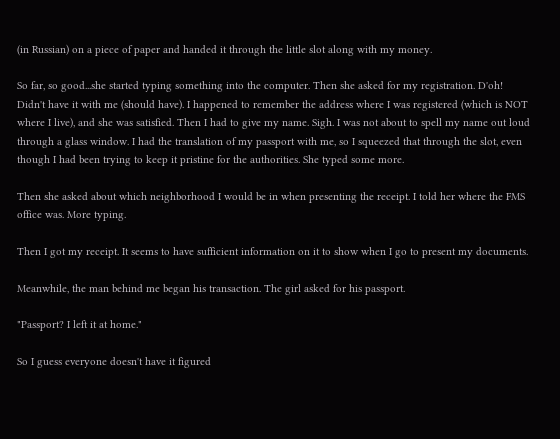(in Russian) on a piece of paper and handed it through the little slot along with my money.

So far, so good...she started typing something into the computer. Then she asked for my registration. D'oh! Didn't have it with me (should have). I happened to remember the address where I was registered (which is NOT where I live), and she was satisfied. Then I had to give my name. Sigh. I was not about to spell my name out loud through a glass window. I had the translation of my passport with me, so I squeezed that through the slot, even though I had been trying to keep it pristine for the authorities. She typed some more.

Then she asked about which neighborhood I would be in when presenting the receipt. I told her where the FMS office was. More typing.

Then I got my receipt. It seems to have sufficient information on it to show when I go to present my documents.

Meanwhile, the man behind me began his transaction. The girl asked for his passport.

"Passport? I left it at home."

So I guess everyone doesn't have it figured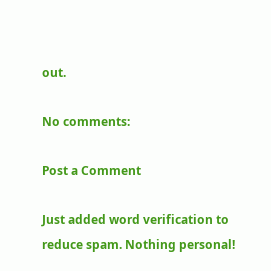out.

No comments:

Post a Comment

Just added word verification to reduce spam. Nothing personal!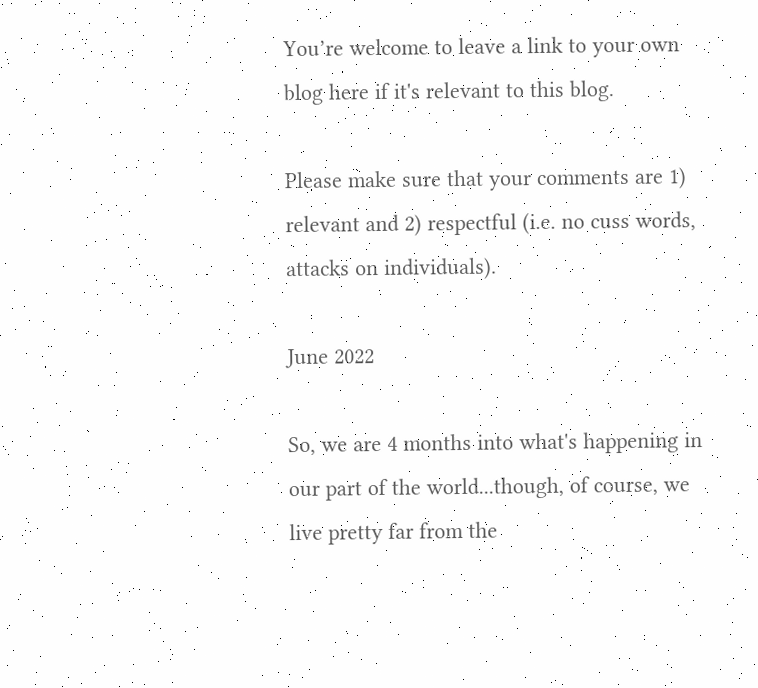You’re welcome to leave a link to your own blog here if it's relevant to this blog.

Please make sure that your comments are 1) relevant and 2) respectful (i.e. no cuss words, attacks on individuals).

June 2022

So, we are 4 months into what's happening in our part of the world...though, of course, we live pretty far from the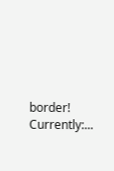border!   Currently:...